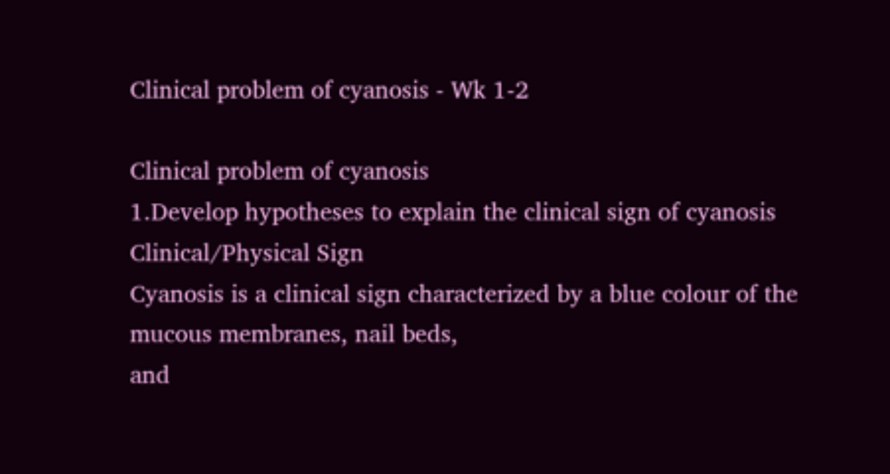Clinical problem of cyanosis - Wk 1-2

Clinical problem of cyanosis
1.Develop hypotheses to explain the clinical sign of cyanosis
Clinical/Physical Sign
Cyanosis is a clinical sign characterized by a blue colour of the mucous membranes, nail beds,
and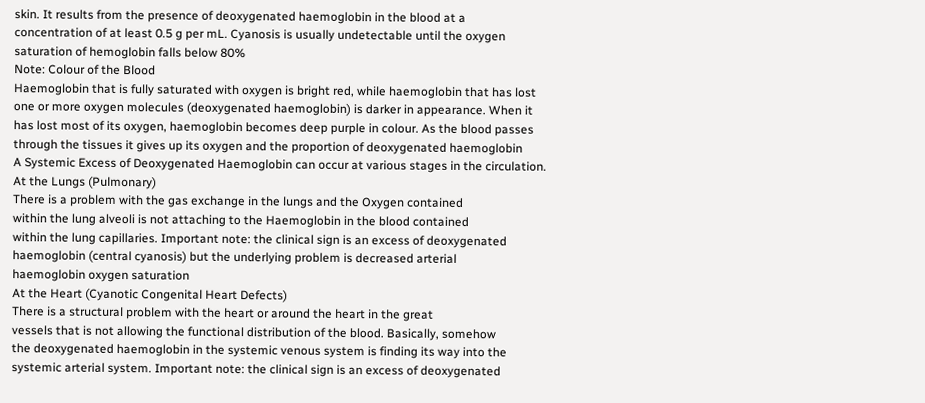skin. It results from the presence of deoxygenated haemoglobin in the blood at a
concentration of at least 0.5 g per mL. Cyanosis is usually undetectable until the oxygen
saturation of hemoglobin falls below 80%
Note: Colour of the Blood
Haemoglobin that is fully saturated with oxygen is bright red, while haemoglobin that has lost
one or more oxygen molecules (deoxygenated haemoglobin) is darker in appearance. When it
has lost most of its oxygen, haemoglobin becomes deep purple in colour. As the blood passes
through the tissues it gives up its oxygen and the proportion of deoxygenated haemoglobin
A Systemic Excess of Deoxygenated Haemoglobin can occur at various stages in the circulation.
At the Lungs (Pulmonary)
There is a problem with the gas exchange in the lungs and the Oxygen contained
within the lung alveoli is not attaching to the Haemoglobin in the blood contained
within the lung capillaries. Important note: the clinical sign is an excess of deoxygenated
haemoglobin (central cyanosis) but the underlying problem is decreased arterial
haemoglobin oxygen saturation
At the Heart (Cyanotic Congenital Heart Defects)
There is a structural problem with the heart or around the heart in the great
vessels that is not allowing the functional distribution of the blood. Basically, somehow
the deoxygenated haemoglobin in the systemic venous system is finding its way into the
systemic arterial system. Important note: the clinical sign is an excess of deoxygenated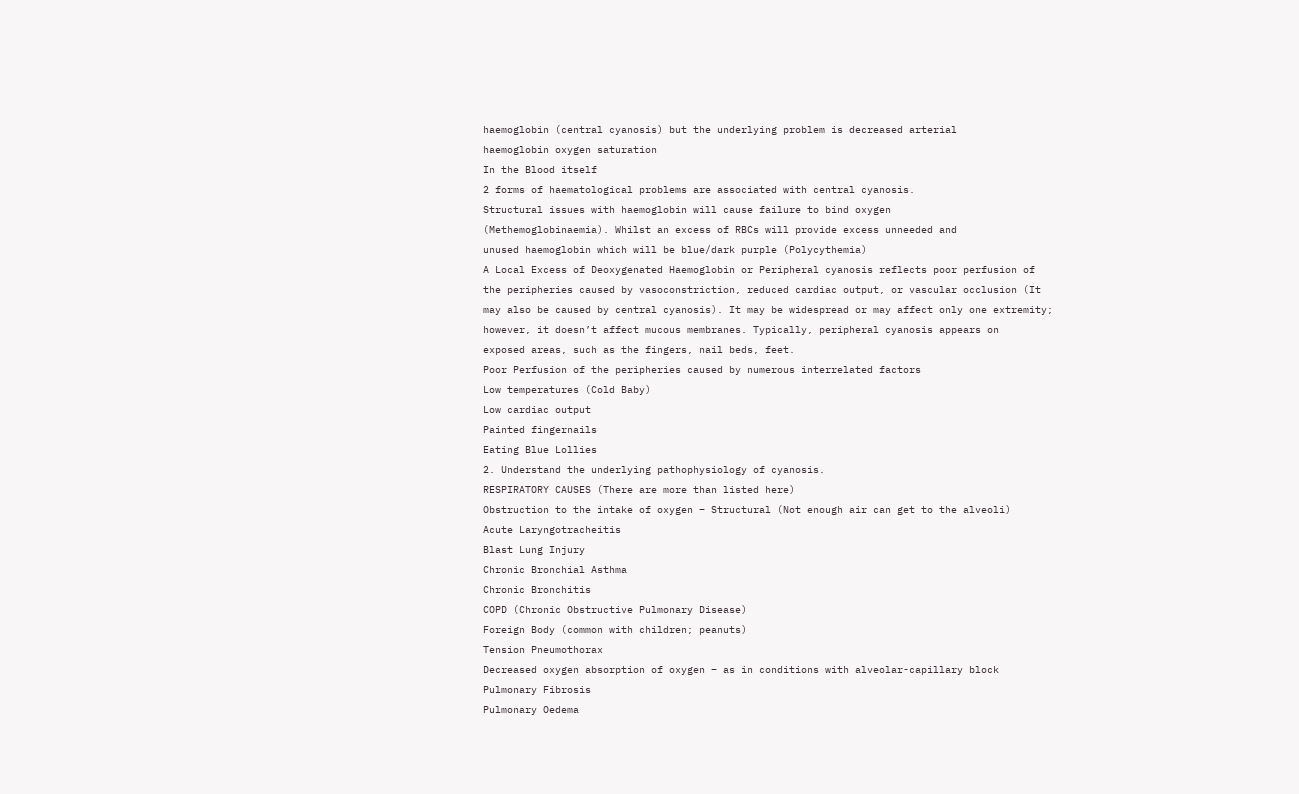haemoglobin (central cyanosis) but the underlying problem is decreased arterial
haemoglobin oxygen saturation
In the Blood itself
2 forms of haematological problems are associated with central cyanosis.
Structural issues with haemoglobin will cause failure to bind oxygen
(Methemoglobinaemia). Whilst an excess of RBCs will provide excess unneeded and
unused haemoglobin which will be blue/dark purple (Polycythemia)
A Local Excess of Deoxygenated Haemoglobin or Peripheral cyanosis reflects poor perfusion of
the peripheries caused by vasoconstriction, reduced cardiac output, or vascular occlusion (It
may also be caused by central cyanosis). It may be widespread or may affect only one extremity;
however, it doesn’t affect mucous membranes. Typically, peripheral cyanosis appears on
exposed areas, such as the fingers, nail beds, feet.
Poor Perfusion of the peripheries caused by numerous interrelated factors
Low temperatures (Cold Baby)
Low cardiac output
Painted fingernails
Eating Blue Lollies
2. Understand the underlying pathophysiology of cyanosis.
RESPIRATORY CAUSES (There are more than listed here)
Obstruction to the intake of oxygen – Structural (Not enough air can get to the alveoli)
Acute Laryngotracheitis
Blast Lung Injury
Chronic Bronchial Asthma
Chronic Bronchitis
COPD (Chronic Obstructive Pulmonary Disease)
Foreign Body (common with children; peanuts)
Tension Pneumothorax
Decreased oxygen absorption of oxygen – as in conditions with alveolar-capillary block
Pulmonary Fibrosis
Pulmonary Oedema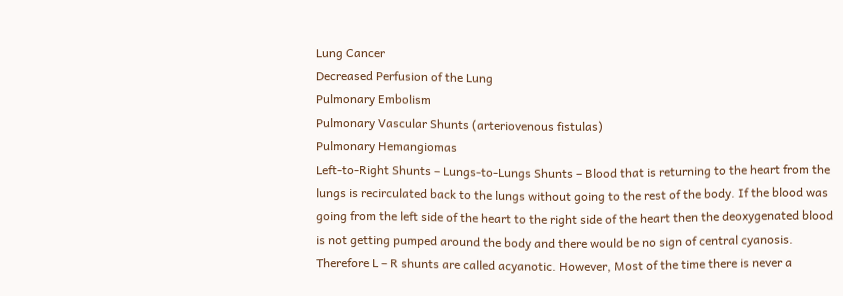Lung Cancer
Decreased Perfusion of the Lung
Pulmonary Embolism
Pulmonary Vascular Shunts (arteriovenous fistulas)
Pulmonary Hemangiomas
Left-to-Right Shunts – Lungs-to-Lungs Shunts – Blood that is returning to the heart from the
lungs is recirculated back to the lungs without going to the rest of the body. If the blood was
going from the left side of the heart to the right side of the heart then the deoxygenated blood
is not getting pumped around the body and there would be no sign of central cyanosis.
Therefore L – R shunts are called acyanotic. However, Most of the time there is never a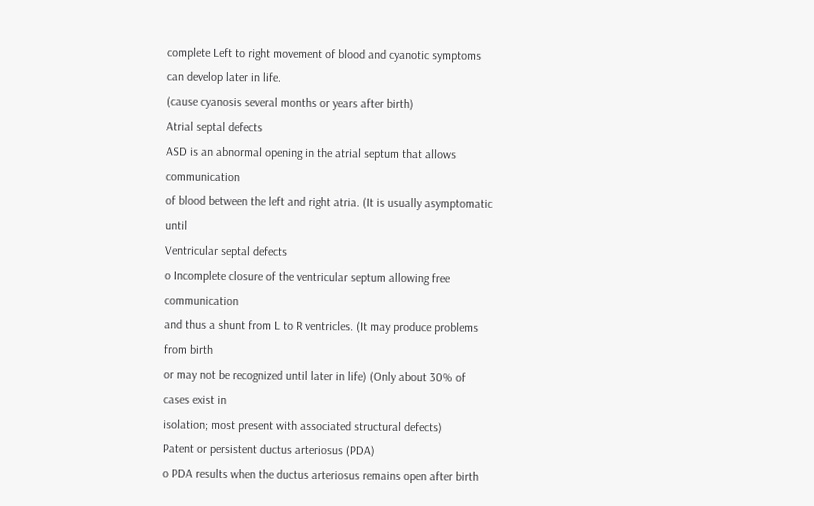complete Left to right movement of blood and cyanotic symptoms can develop later in life.
(cause cyanosis several months or years after birth)
Atrial septal defects
ASD is an abnormal opening in the atrial septum that allows communication
of blood between the left and right atria. (It is usually asymptomatic until
Ventricular septal defects
o Incomplete closure of the ventricular septum allowing free communication
and thus a shunt from L to R ventricles. (It may produce problems from birth
or may not be recognized until later in life) (Only about 30% of cases exist in
isolation; most present with associated structural defects)
Patent or persistent ductus arteriosus (PDA)
o PDA results when the ductus arteriosus remains open after birth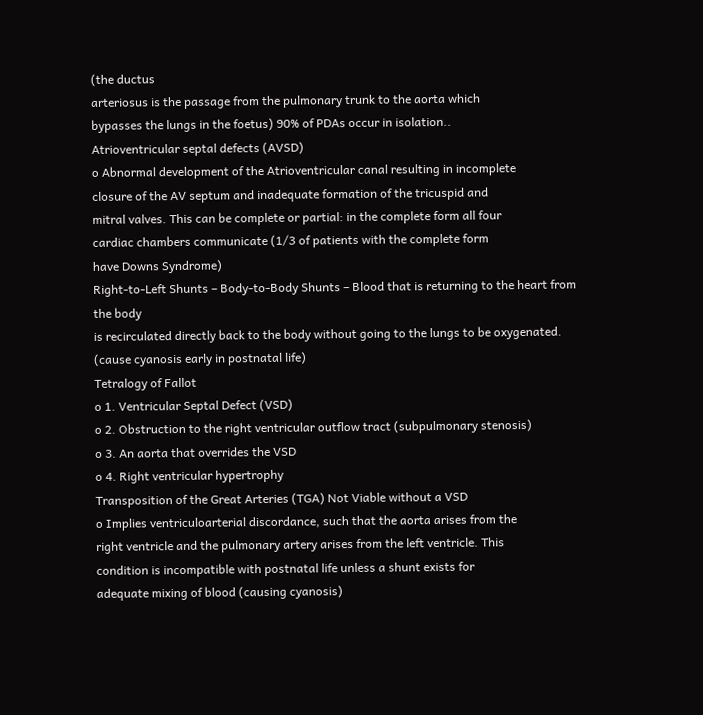(the ductus
arteriosus is the passage from the pulmonary trunk to the aorta which
bypasses the lungs in the foetus) 90% of PDAs occur in isolation..
Atrioventricular septal defects (AVSD)
o Abnormal development of the Atrioventricular canal resulting in incomplete
closure of the AV septum and inadequate formation of the tricuspid and
mitral valves. This can be complete or partial: in the complete form all four
cardiac chambers communicate (1/3 of patients with the complete form
have Downs Syndrome)
Right-to-Left Shunts – Body-to-Body Shunts – Blood that is returning to the heart from the body
is recirculated directly back to the body without going to the lungs to be oxygenated.
(cause cyanosis early in postnatal life)
Tetralogy of Fallot
o 1. Ventricular Septal Defect (VSD)
o 2. Obstruction to the right ventricular outflow tract (subpulmonary stenosis)
o 3. An aorta that overrides the VSD
o 4. Right ventricular hypertrophy
Transposition of the Great Arteries (TGA) Not Viable without a VSD
o Implies ventriculoarterial discordance, such that the aorta arises from the
right ventricle and the pulmonary artery arises from the left ventricle. This
condition is incompatible with postnatal life unless a shunt exists for
adequate mixing of blood (causing cyanosis)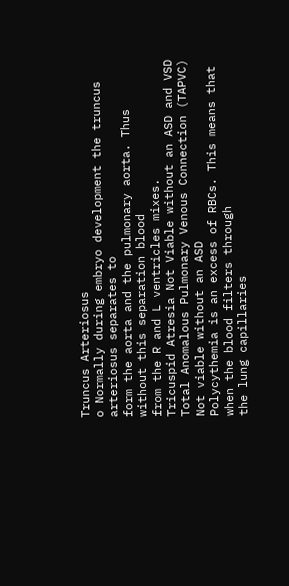Truncus Arteriosus
o Normally during embryo development the truncus arteriosus separates to
form the aorta and the pulmonary aorta. Thus without this separation blood
from the R and L ventricles mixes.
Tricuspid Atresia Not Viable without an ASD and VSD
Total Anomalous Pulmonary Venous Connection (TAPVC) Not viable without an ASD
Polycythemia is an excess of RBCs. This means that when the blood filters through
the lung capillaries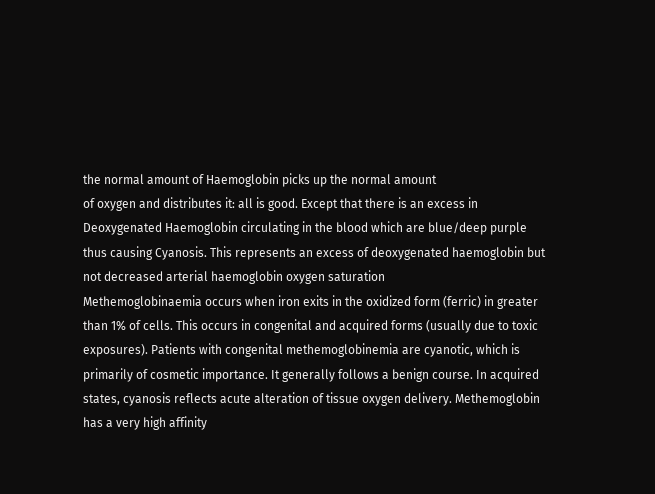the normal amount of Haemoglobin picks up the normal amount
of oxygen and distributes it: all is good. Except that there is an excess in
Deoxygenated Haemoglobin circulating in the blood which are blue/deep purple
thus causing Cyanosis. This represents an excess of deoxygenated haemoglobin but
not decreased arterial haemoglobin oxygen saturation
Methemoglobinaemia occurs when iron exits in the oxidized form (ferric) in greater
than 1% of cells. This occurs in congenital and acquired forms (usually due to toxic
exposures). Patients with congenital methemoglobinemia are cyanotic, which is
primarily of cosmetic importance. It generally follows a benign course. In acquired
states, cyanosis reflects acute alteration of tissue oxygen delivery. Methemoglobin
has a very high affinity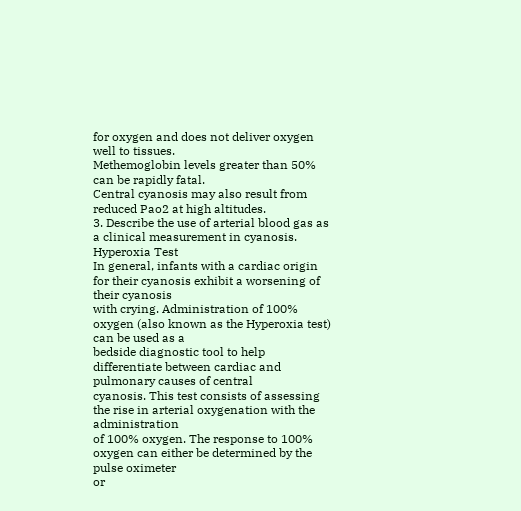for oxygen and does not deliver oxygen well to tissues.
Methemoglobin levels greater than 50% can be rapidly fatal.
Central cyanosis may also result from reduced Pao2 at high altitudes.
3. Describe the use of arterial blood gas as a clinical measurement in cyanosis.
Hyperoxia Test
In general, infants with a cardiac origin for their cyanosis exhibit a worsening of their cyanosis
with crying. Administration of 100% oxygen (also known as the Hyperoxia test) can be used as a
bedside diagnostic tool to help differentiate between cardiac and pulmonary causes of central
cyanosis. This test consists of assessing the rise in arterial oxygenation with the administration
of 100% oxygen. The response to 100% oxygen can either be determined by the pulse oximeter
or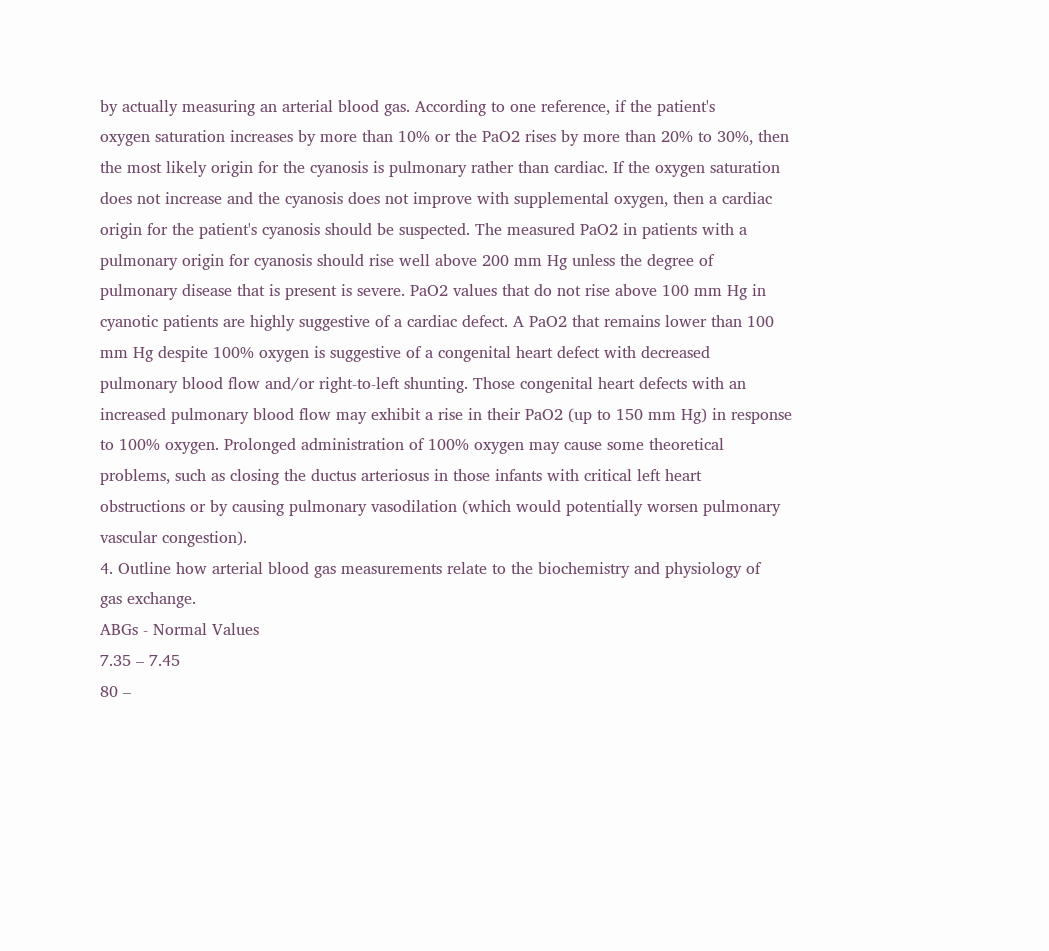by actually measuring an arterial blood gas. According to one reference, if the patient's
oxygen saturation increases by more than 10% or the PaO2 rises by more than 20% to 30%, then
the most likely origin for the cyanosis is pulmonary rather than cardiac. If the oxygen saturation
does not increase and the cyanosis does not improve with supplemental oxygen, then a cardiac
origin for the patient's cyanosis should be suspected. The measured PaO2 in patients with a
pulmonary origin for cyanosis should rise well above 200 mm Hg unless the degree of
pulmonary disease that is present is severe. PaO2 values that do not rise above 100 mm Hg in
cyanotic patients are highly suggestive of a cardiac defect. A PaO2 that remains lower than 100
mm Hg despite 100% oxygen is suggestive of a congenital heart defect with decreased
pulmonary blood flow and/or right-to-left shunting. Those congenital heart defects with an
increased pulmonary blood flow may exhibit a rise in their PaO2 (up to 150 mm Hg) in response
to 100% oxygen. Prolonged administration of 100% oxygen may cause some theoretical
problems, such as closing the ductus arteriosus in those infants with critical left heart
obstructions or by causing pulmonary vasodilation (which would potentially worsen pulmonary
vascular congestion).
4. Outline how arterial blood gas measurements relate to the biochemistry and physiology of
gas exchange.
ABGs - Normal Values
7.35 – 7.45
80 –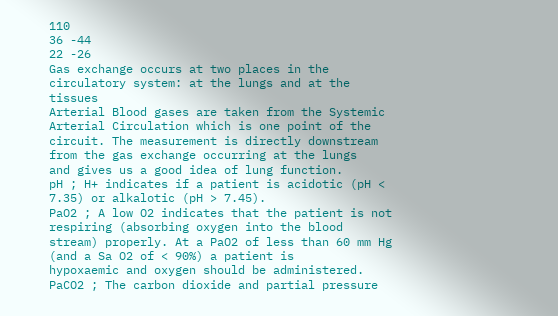110
36 -44
22 -26
Gas exchange occurs at two places in the circulatory system: at the lungs and at the tissues
Arterial Blood gases are taken from the Systemic Arterial Circulation which is one point of the
circuit. The measurement is directly downstream from the gas exchange occurring at the lungs
and gives us a good idea of lung function.
pH ; H+ indicates if a patient is acidotic (pH < 7.35) or alkalotic (pH > 7.45).
PaO2 ; A low O2 indicates that the patient is not respiring (absorbing oxygen into the blood
stream) properly. At a PaO2 of less than 60 mm Hg (and a Sa O2 of < 90%) a patient is
hypoxaemic and oxygen should be administered.
PaCO2 ; The carbon dioxide and partial pressure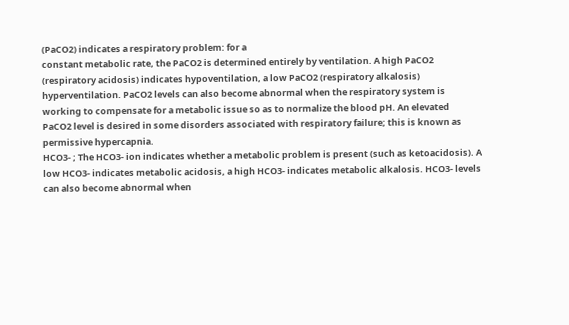(PaCO2) indicates a respiratory problem: for a
constant metabolic rate, the PaCO2 is determined entirely by ventilation. A high PaCO2
(respiratory acidosis) indicates hypoventilation, a low PaCO2 (respiratory alkalosis)
hyperventilation. PaCO2 levels can also become abnormal when the respiratory system is
working to compensate for a metabolic issue so as to normalize the blood pH. An elevated
PaCO2 level is desired in some disorders associated with respiratory failure; this is known as
permissive hypercapnia.
HCO3- ; The HCO3- ion indicates whether a metabolic problem is present (such as ketoacidosis). A
low HCO3- indicates metabolic acidosis, a high HCO3- indicates metabolic alkalosis. HCO3- levels
can also become abnormal when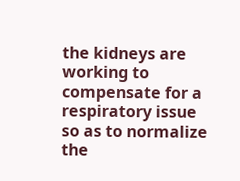the kidneys are working to compensate for a respiratory issue
so as to normalize the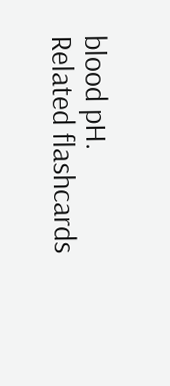blood pH.
Related flashcards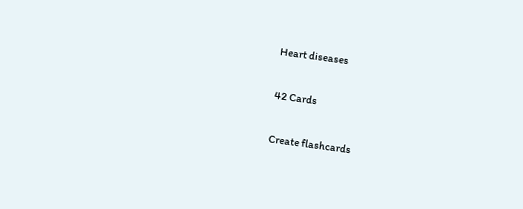Heart diseases

42 Cards

Create flashcards